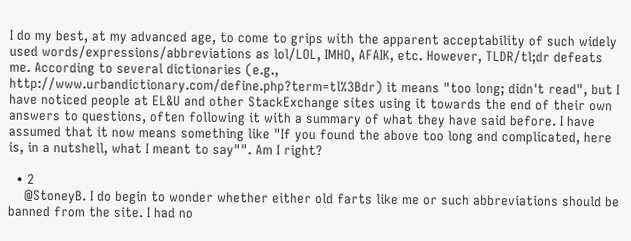I do my best, at my advanced age, to come to grips with the apparent acceptability of such widely used words/expressions/abbreviations as lol/LOL, IMHO, AFAIK, etc. However, TLDR/tl;dr defeats me. According to several dictionaries (e.g., http://www.urbandictionary.com/define.php?term=tl%3Bdr) it means "too long; didn't read", but I have noticed people at EL&U and other StackExchange sites using it towards the end of their own answers to questions, often following it with a summary of what they have said before. I have assumed that it now means something like "If you found the above too long and complicated, here is, in a nutshell, what I meant to say"". Am I right?

  • 2
    @StoneyB. I do begin to wonder whether either old farts like me or such abbreviations should be banned from the site. I had no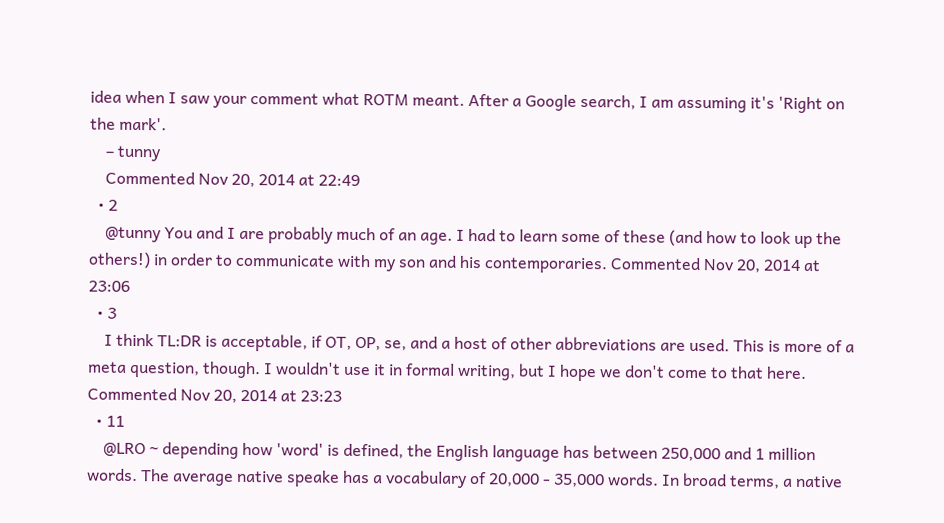idea when I saw your comment what ROTM meant. After a Google search, I am assuming it's 'Right on the mark'.
    – tunny
    Commented Nov 20, 2014 at 22:49
  • 2
    @tunny You and I are probably much of an age. I had to learn some of these (and how to look up the others!) in order to communicate with my son and his contemporaries. Commented Nov 20, 2014 at 23:06
  • 3
    I think TL:DR is acceptable, if OT, OP, se, and a host of other abbreviations are used. This is more of a meta question, though. I wouldn't use it in formal writing, but I hope we don't come to that here. Commented Nov 20, 2014 at 23:23
  • 11
    @LRO ~ depending how 'word' is defined, the English language has between 250,000 and 1 million words. The average native speake has a vocabulary of 20,000 - 35,000 words. In broad terms, a native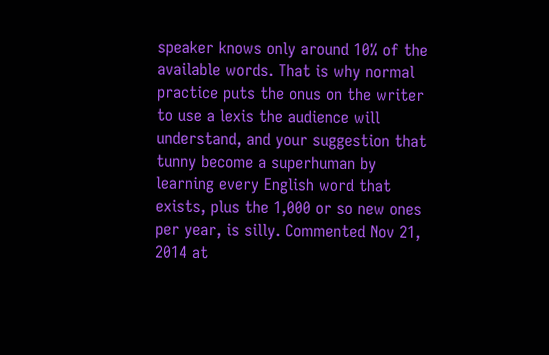speaker knows only around 10% of the available words. That is why normal practice puts the onus on the writer to use a lexis the audience will understand, and your suggestion that tunny become a superhuman by learning every English word that exists, plus the 1,000 or so new ones per year, is silly. Commented Nov 21, 2014 at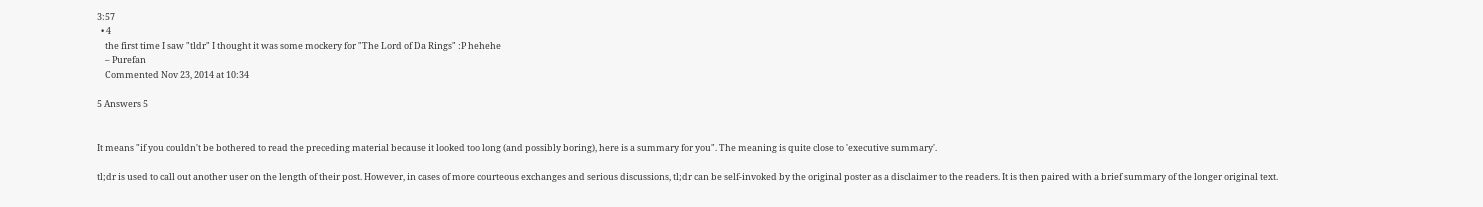3:57
  • 4
    the first time I saw "tldr" I thought it was some mockery for "The Lord of Da Rings" :P hehehe
    – Purefan
    Commented Nov 23, 2014 at 10:34

5 Answers 5


It means "if you couldn't be bothered to read the preceding material because it looked too long (and possibly boring), here is a summary for you". The meaning is quite close to 'executive summary'.

tl;dr is used to call out another user on the length of their post. However, in cases of more courteous exchanges and serious discussions, tl;dr can be self-invoked by the original poster as a disclaimer to the readers. It is then paired with a brief summary of the longer original text.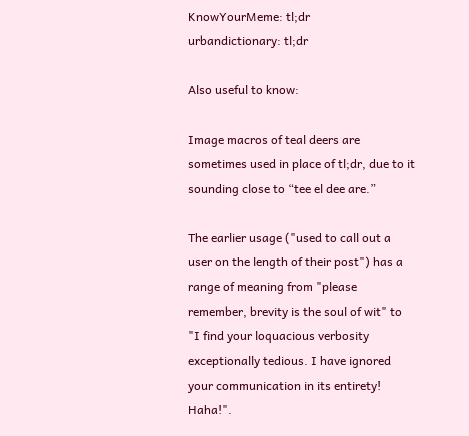KnowYourMeme: tl;dr
urbandictionary: tl;dr

Also useful to know:

Image macros of teal deers are sometimes used in place of tl;dr, due to it sounding close to “tee el dee are.”

The earlier usage ("used to call out a user on the length of their post") has a range of meaning from "please remember, brevity is the soul of wit" to "I find your loquacious verbosity exceptionally tedious. I have ignored your communication in its entirety! Haha!".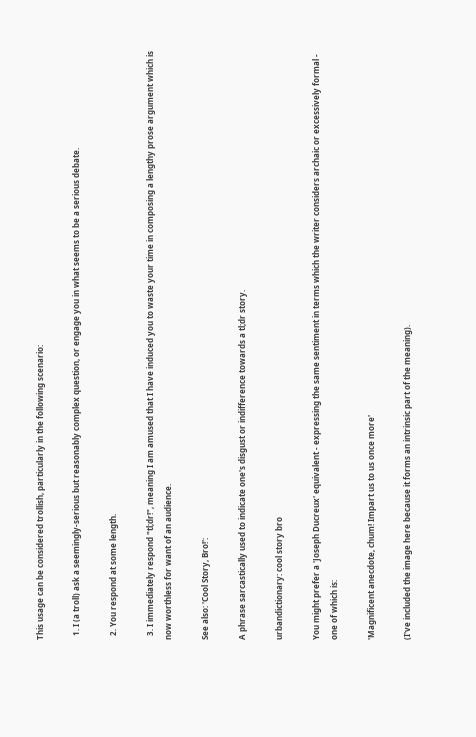This usage can be considered trollish, particularly in the following scenario:

  1. I (a troll) ask a seemingly-serious but reasonably complex question, or engage you in what seems to be a serious debate.

  2. You respond at some length.

  3. I immediately respond "tl;dr!", meaning I am amused that I have induced you to waste your time in composing a lengthy prose argument which is now worthless for want of an audience.

See also: 'Cool Story, Bro!':

A phrase sarcastically used to indicate one's disgust or indifference towards a tl;dr story.

urbandictionary: cool story bro

You might prefer a 'Joseph Ducreux' equivalent - expressing the same sentiment in terms which the writer considers archaic or excessively formal - one of which is:

'Magnificent anecdote, chum! Impart us to us once more'

(I've included the image here because it forms an intrinsic part of the meaning).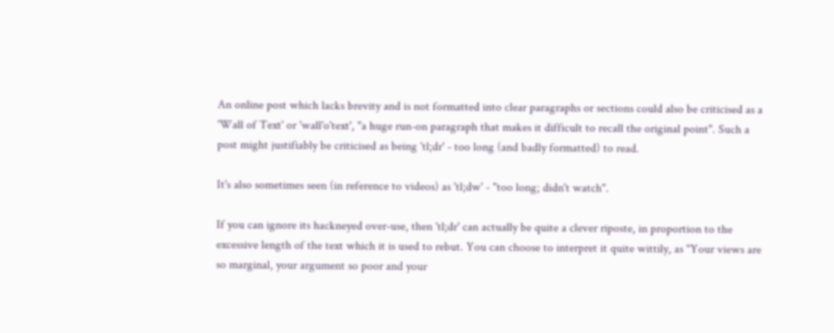An online post which lacks brevity and is not formatted into clear paragraphs or sections could also be criticised as a 'Wall of Text' or 'wall'o'text', "a huge run-on paragraph that makes it difficult to recall the original point". Such a post might justifiably be criticised as being 'tl;dr' - too long (and badly formatted) to read.

It's also sometimes seen (in reference to videos) as 'tl;dw' - "too long; didn't watch".

If you can ignore its hackneyed over-use, then 'tl;dr' can actually be quite a clever riposte, in proportion to the excessive length of the text which it is used to rebut. You can choose to interpret it quite wittily, as "Your views are so marginal, your argument so poor and your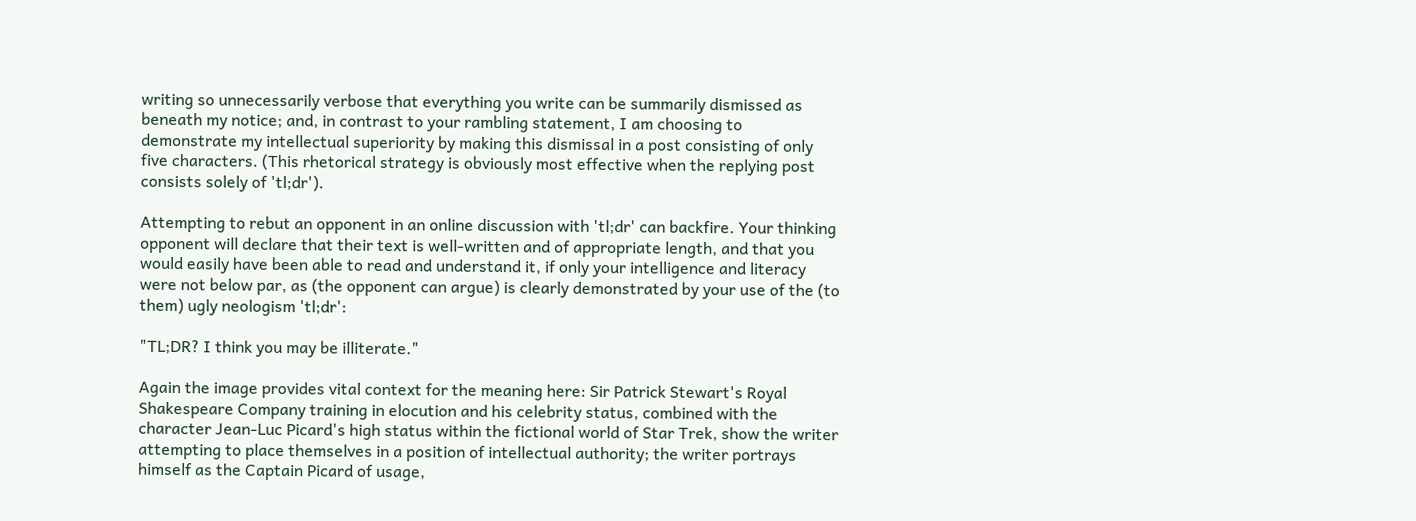writing so unnecessarily verbose that everything you write can be summarily dismissed as beneath my notice; and, in contrast to your rambling statement, I am choosing to demonstrate my intellectual superiority by making this dismissal in a post consisting of only five characters. (This rhetorical strategy is obviously most effective when the replying post consists solely of 'tl;dr').

Attempting to rebut an opponent in an online discussion with 'tl;dr' can backfire. Your thinking opponent will declare that their text is well-written and of appropriate length, and that you would easily have been able to read and understand it, if only your intelligence and literacy were not below par, as (the opponent can argue) is clearly demonstrated by your use of the (to them) ugly neologism 'tl;dr':

"TL;DR? I think you may be illiterate."

Again the image provides vital context for the meaning here: Sir Patrick Stewart's Royal Shakespeare Company training in elocution and his celebrity status, combined with the character Jean-Luc Picard's high status within the fictional world of Star Trek, show the writer attempting to place themselves in a position of intellectual authority; the writer portrays himself as the Captain Picard of usage,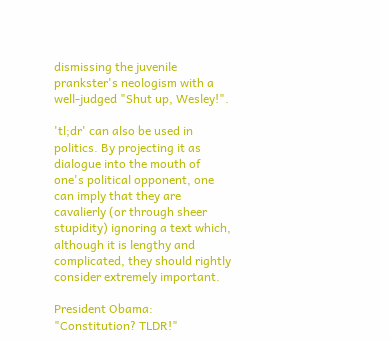dismissing the juvenile prankster's neologism with a well-judged "Shut up, Wesley!".

'tl;dr' can also be used in politics. By projecting it as dialogue into the mouth of one's political opponent, one can imply that they are cavalierly (or through sheer stupidity) ignoring a text which, although it is lengthy and complicated, they should rightly consider extremely important.

President Obama: "Constitution? TLDR!"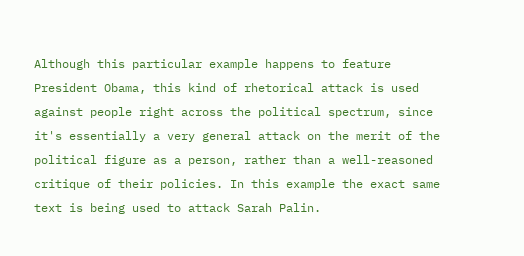Although this particular example happens to feature President Obama, this kind of rhetorical attack is used against people right across the political spectrum, since it's essentially a very general attack on the merit of the political figure as a person, rather than a well-reasoned critique of their policies. In this example the exact same text is being used to attack Sarah Palin.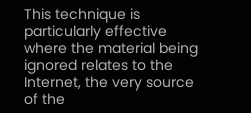This technique is particularly effective where the material being ignored relates to the Internet, the very source of the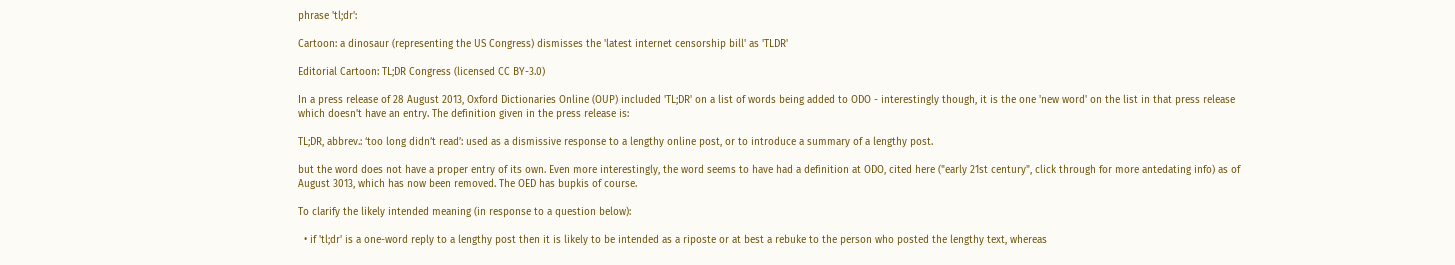phrase 'tl;dr':

Cartoon: a dinosaur (representing the US Congress) dismisses the 'latest internet censorship bill' as 'TLDR'

Editorial Cartoon: TL;DR Congress (licensed CC BY-3.0)

In a press release of 28 August 2013, Oxford Dictionaries Online (OUP) included 'TL;DR' on a list of words being added to ODO - interestingly though, it is the one 'new word' on the list in that press release which doesn't have an entry. The definition given in the press release is:

TL;DR, abbrev.: ‘too long didn’t read’: used as a dismissive response to a lengthy online post, or to introduce a summary of a lengthy post.

but the word does not have a proper entry of its own. Even more interestingly, the word seems to have had a definition at ODO, cited here ("early 21st century", click through for more antedating info) as of August 3013, which has now been removed. The OED has bupkis of course.

To clarify the likely intended meaning (in response to a question below):

  • if 'tl;dr' is a one-word reply to a lengthy post then it is likely to be intended as a riposte or at best a rebuke to the person who posted the lengthy text, whereas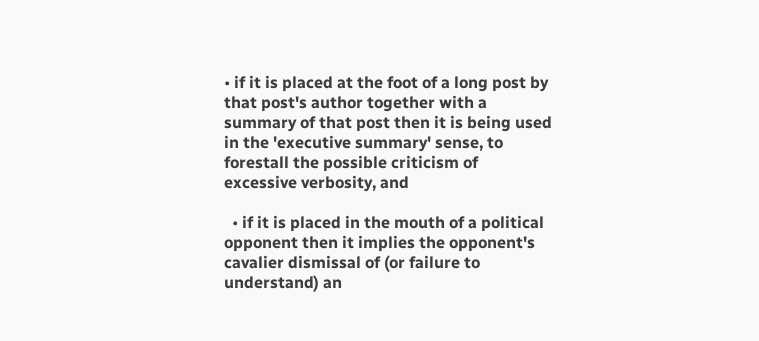• if it is placed at the foot of a long post by that post's author together with a summary of that post then it is being used in the 'executive summary' sense, to forestall the possible criticism of excessive verbosity, and

  • if it is placed in the mouth of a political opponent then it implies the opponent's cavalier dismissal of (or failure to understand) an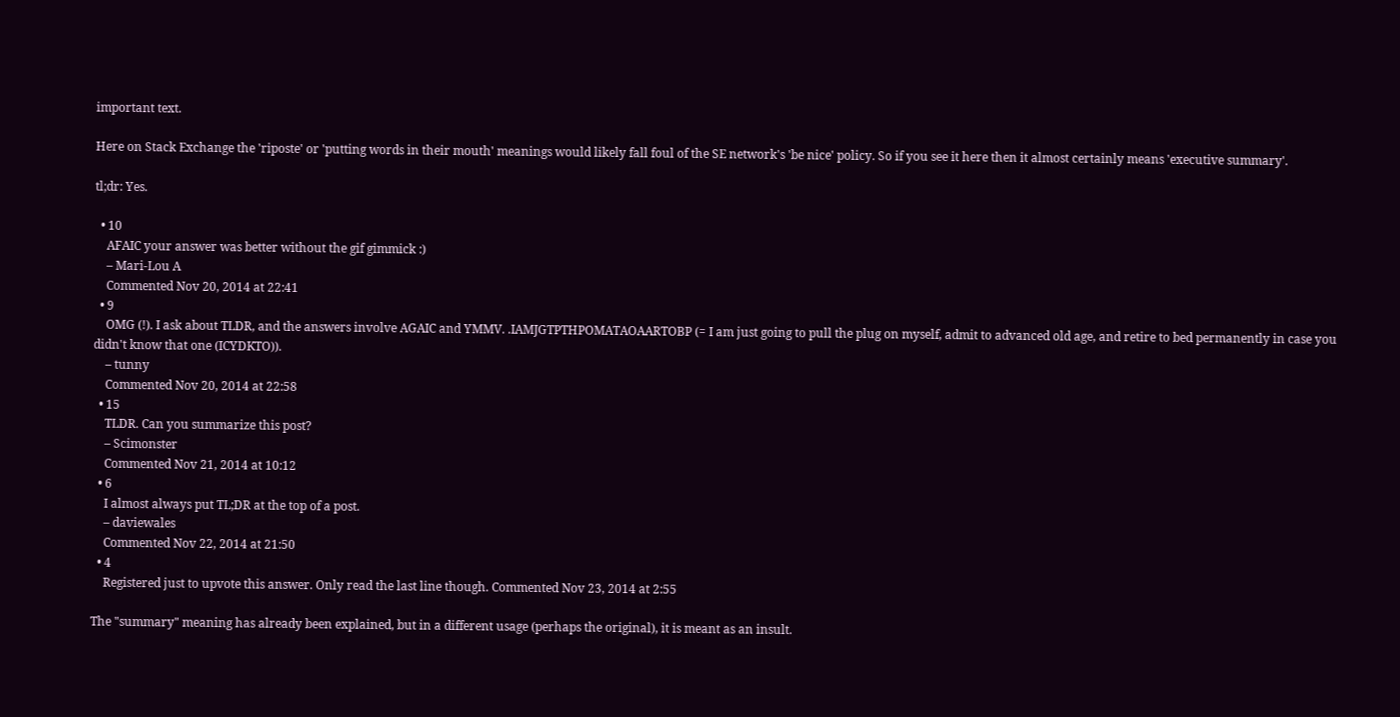important text.

Here on Stack Exchange the 'riposte' or 'putting words in their mouth' meanings would likely fall foul of the SE network's 'be nice' policy. So if you see it here then it almost certainly means 'executive summary'.

tl;dr: Yes.

  • 10
    AFAIC your answer was better without the gif gimmick :)
    – Mari-Lou A
    Commented Nov 20, 2014 at 22:41
  • 9
    OMG (!). I ask about TLDR, and the answers involve AGAIC and YMMV. .IAMJGTPTHPOMATAOAARTOBP (= I am just going to pull the plug on myself, admit to advanced old age, and retire to bed permanently in case you didn't know that one (ICYDKTO)).
    – tunny
    Commented Nov 20, 2014 at 22:58
  • 15
    TLDR. Can you summarize this post?
    – Scimonster
    Commented Nov 21, 2014 at 10:12
  • 6
    I almost always put TL;DR at the top of a post.
    – daviewales
    Commented Nov 22, 2014 at 21:50
  • 4
    Registered just to upvote this answer. Only read the last line though. Commented Nov 23, 2014 at 2:55

The "summary" meaning has already been explained, but in a different usage (perhaps the original), it is meant as an insult.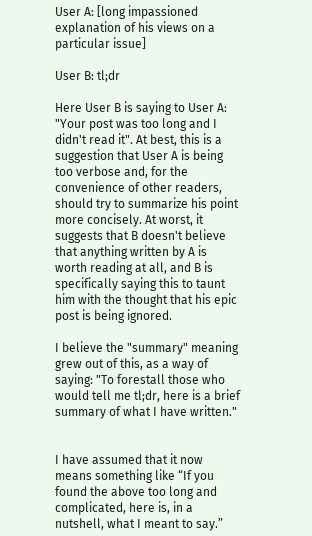User A: [long impassioned explanation of his views on a particular issue]

User B: tl;dr

Here User B is saying to User A: "Your post was too long and I didn't read it". At best, this is a suggestion that User A is being too verbose and, for the convenience of other readers, should try to summarize his point more concisely. At worst, it suggests that B doesn't believe that anything written by A is worth reading at all, and B is specifically saying this to taunt him with the thought that his epic post is being ignored.

I believe the "summary" meaning grew out of this, as a way of saying: "To forestall those who would tell me tl;dr, here is a brief summary of what I have written."


I have assumed that it now means something like “If you found the above too long and complicated, here is, in a nutshell, what I meant to say.”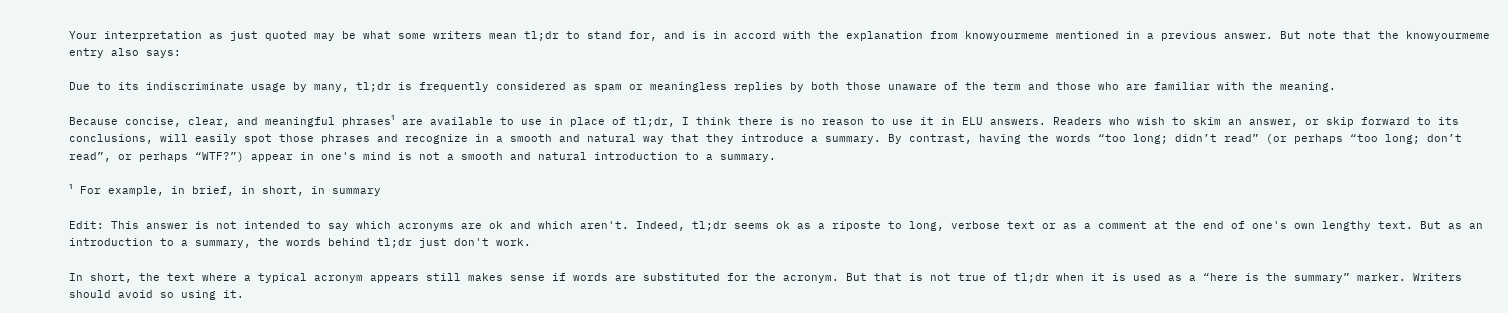Your interpretation as just quoted may be what some writers mean tl;dr to stand for, and is in accord with the explanation from knowyourmeme mentioned in a previous answer. But note that the knowyourmeme entry also says:

Due to its indiscriminate usage by many, tl;dr is frequently considered as spam or meaningless replies by both those unaware of the term and those who are familiar with the meaning.

Because concise, clear, and meaningful phrases¹ are available to use in place of tl;dr, I think there is no reason to use it in ELU answers. Readers who wish to skim an answer, or skip forward to its conclusions, will easily spot those phrases and recognize in a smooth and natural way that they introduce a summary. By contrast, having the words “too long; didn’t read” (or perhaps “too long; don’t read”, or perhaps “WTF?”) appear in one's mind is not a smooth and natural introduction to a summary.

¹ For example, in brief, in short, in summary

Edit: This answer is not intended to say which acronyms are ok and which aren't. Indeed, tl;dr seems ok as a riposte to long, verbose text or as a comment at the end of one's own lengthy text. But as an introduction to a summary, the words behind tl;dr just don't work.

In short, the text where a typical acronym appears still makes sense if words are substituted for the acronym. But that is not true of tl;dr when it is used as a “here is the summary” marker. Writers should avoid so using it.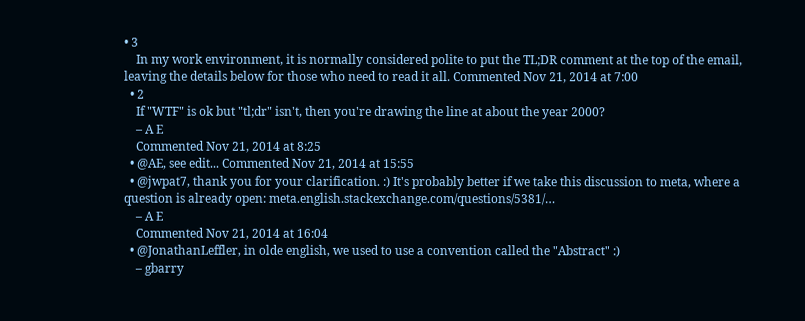• 3
    In my work environment, it is normally considered polite to put the TL;DR comment at the top of the email, leaving the details below for those who need to read it all. Commented Nov 21, 2014 at 7:00
  • 2
    If "WTF" is ok but "tl;dr" isn't, then you're drawing the line at about the year 2000?
    – A E
    Commented Nov 21, 2014 at 8:25
  • @AE, see edit... Commented Nov 21, 2014 at 15:55
  • @jwpat7, thank you for your clarification. :) It's probably better if we take this discussion to meta, where a question is already open: meta.english.stackexchange.com/questions/5381/…
    – A E
    Commented Nov 21, 2014 at 16:04
  • @JonathanLeffler, in olde english, we used to use a convention called the "Abstract" :)
    – gbarry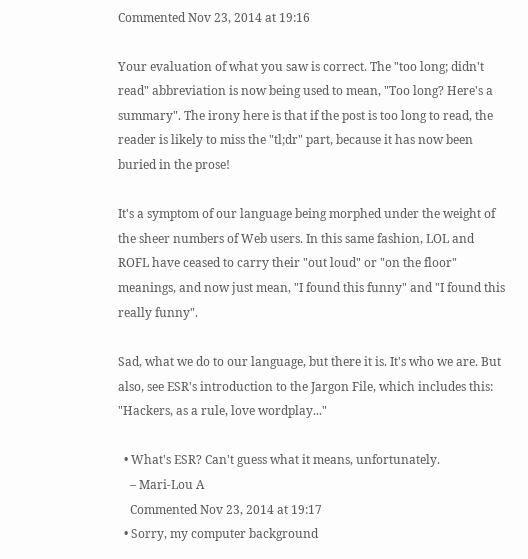Commented Nov 23, 2014 at 19:16

Your evaluation of what you saw is correct. The "too long; didn't read" abbreviation is now being used to mean, "Too long? Here's a summary". The irony here is that if the post is too long to read, the reader is likely to miss the "tl;dr" part, because it has now been buried in the prose!

It's a symptom of our language being morphed under the weight of the sheer numbers of Web users. In this same fashion, LOL and ROFL have ceased to carry their "out loud" or "on the floor" meanings, and now just mean, "I found this funny" and "I found this really funny".

Sad, what we do to our language, but there it is. It's who we are. But also, see ESR's introduction to the Jargon File, which includes this: "Hackers, as a rule, love wordplay..."

  • What's ESR? Can't guess what it means, unfortunately.
    – Mari-Lou A
    Commented Nov 23, 2014 at 19:17
  • Sorry, my computer background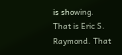is showing. That is Eric S. Raymond. That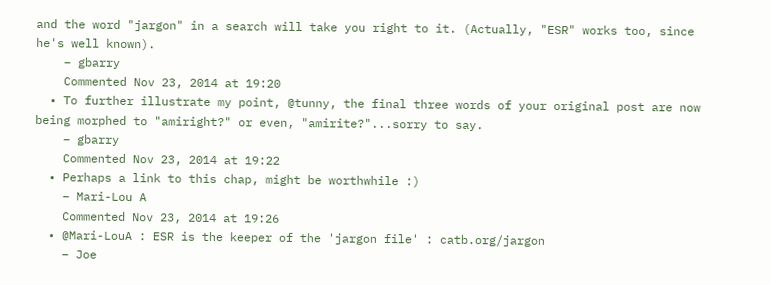and the word "jargon" in a search will take you right to it. (Actually, "ESR" works too, since he's well known).
    – gbarry
    Commented Nov 23, 2014 at 19:20
  • To further illustrate my point, @tunny, the final three words of your original post are now being morphed to "amiright?" or even, "amirite?"...sorry to say.
    – gbarry
    Commented Nov 23, 2014 at 19:22
  • Perhaps a link to this chap, might be worthwhile :)
    – Mari-Lou A
    Commented Nov 23, 2014 at 19:26
  • @Mari-LouA : ESR is the keeper of the 'jargon file' : catb.org/jargon
    – Joe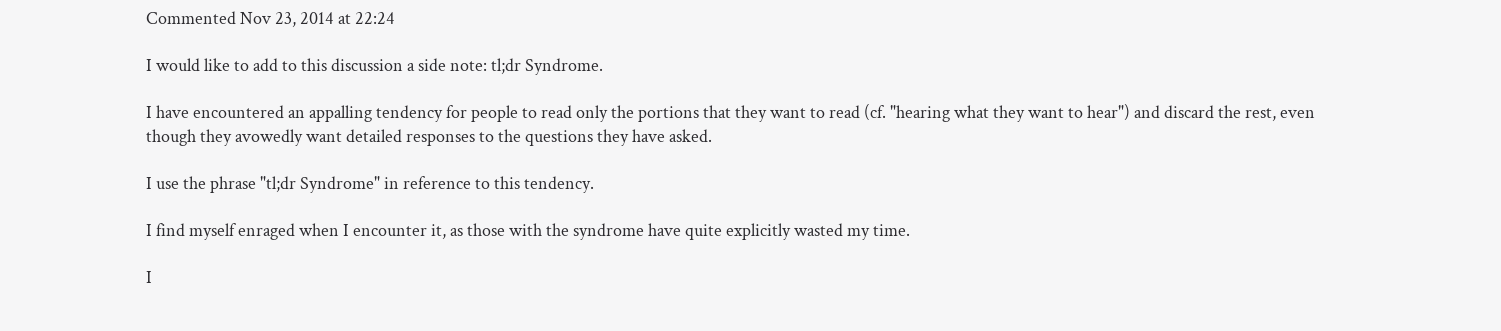Commented Nov 23, 2014 at 22:24

I would like to add to this discussion a side note: tl;dr Syndrome.

I have encountered an appalling tendency for people to read only the portions that they want to read (cf. "hearing what they want to hear") and discard the rest, even though they avowedly want detailed responses to the questions they have asked.

I use the phrase "tl;dr Syndrome" in reference to this tendency.

I find myself enraged when I encounter it, as those with the syndrome have quite explicitly wasted my time.

I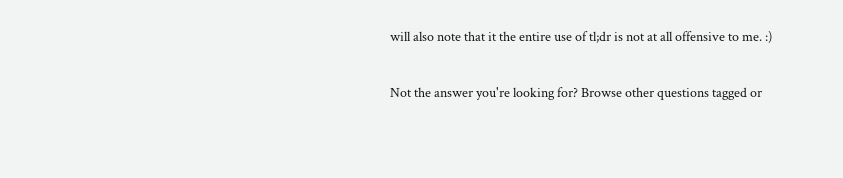will also note that it the entire use of tl;dr is not at all offensive to me. :)

Not the answer you're looking for? Browse other questions tagged or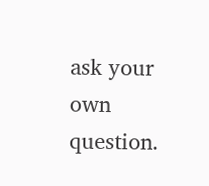ask your own question.